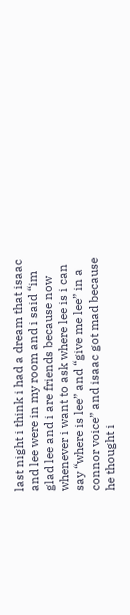last night i think i had a dream that isaac and lee were in my room and i said “im glad lee and i are friends because now whenever i want to ask where lee is i can say “where is lee” and “give me lee” in a connor voice” and isaac got mad because he thought i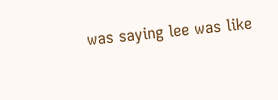was saying lee was like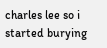charles lee so i started burying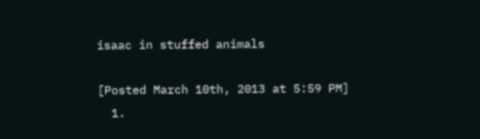isaac in stuffed animals

[Posted March 10th, 2013 at 5:59 PM]
  1.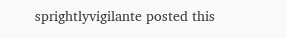sprightlyvigilante posted this